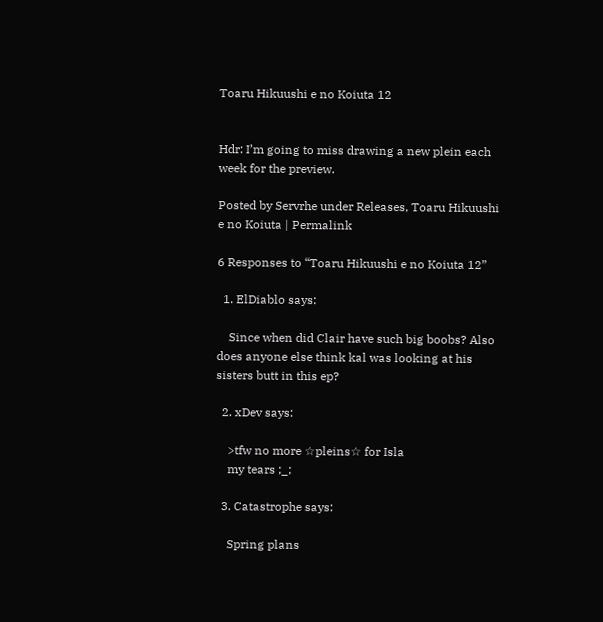Toaru Hikuushi e no Koiuta 12


Hdr: I’m going to miss drawing a new plein each week for the preview.

Posted by Servrhe under Releases, Toaru Hikuushi e no Koiuta | Permalink

6 Responses to “Toaru Hikuushi e no Koiuta 12”

  1. ElDiablo says:

    Since when did Clair have such big boobs? Also does anyone else think kal was looking at his sisters butt in this ep?

  2. xDev says:

    >tfw no more ☆pleins☆ for Isla
    my tears ;_;

  3. Catastrophe says:

    Spring plans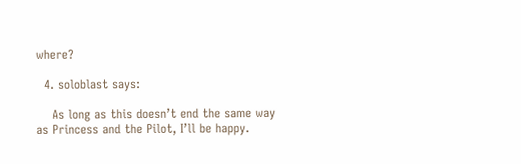where?

  4. soloblast says:

    As long as this doesn’t end the same way as Princess and the Pilot, I’ll be happy.